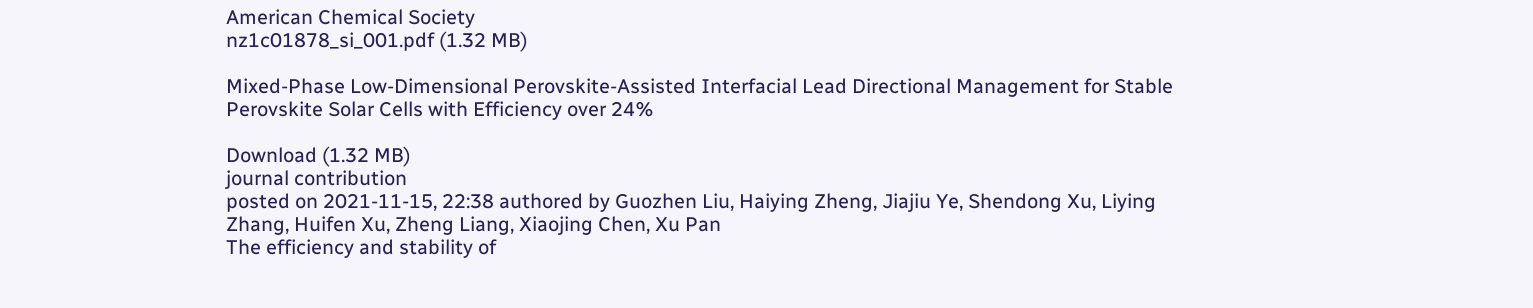American Chemical Society
nz1c01878_si_001.pdf (1.32 MB)

Mixed-Phase Low-Dimensional Perovskite-Assisted Interfacial Lead Directional Management for Stable Perovskite Solar Cells with Efficiency over 24%

Download (1.32 MB)
journal contribution
posted on 2021-11-15, 22:38 authored by Guozhen Liu, Haiying Zheng, Jiajiu Ye, Shendong Xu, Liying Zhang, Huifen Xu, Zheng Liang, Xiaojing Chen, Xu Pan
The efficiency and stability of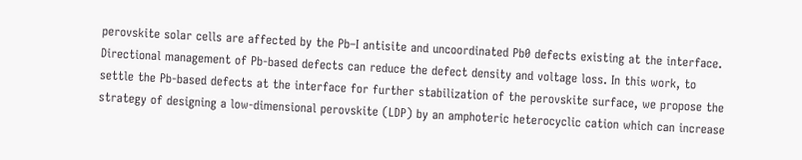perovskite solar cells are affected by the Pb–I antisite and uncoordinated Pb0 defects existing at the interface. Directional management of Pb-based defects can reduce the defect density and voltage loss. In this work, to settle the Pb-based defects at the interface for further stabilization of the perovskite surface, we propose the strategy of designing a low-dimensional perovskite (LDP) by an amphoteric heterocyclic cation which can increase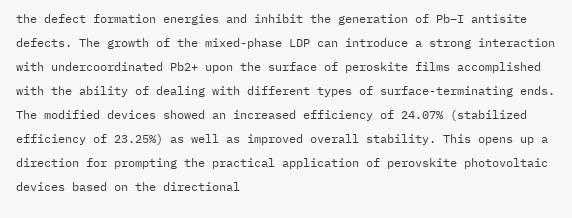the defect formation energies and inhibit the generation of Pb–I antisite defects. The growth of the mixed-phase LDP can introduce a strong interaction with undercoordinated Pb2+ upon the surface of peroskite films accomplished with the ability of dealing with different types of surface-terminating ends. The modified devices showed an increased efficiency of 24.07% (stabilized efficiency of 23.25%) as well as improved overall stability. This opens up a direction for prompting the practical application of perovskite photovoltaic devices based on the directional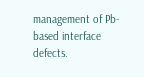management of Pb-based interface defects.